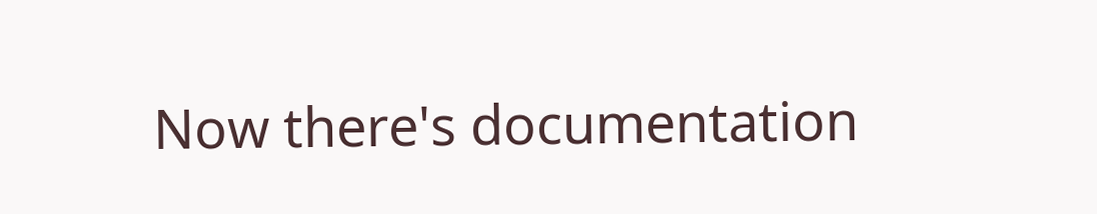Now there's documentation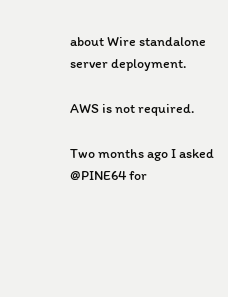about Wire standalone server deployment.

AWS is not required.

Two months ago I asked @PINE64 for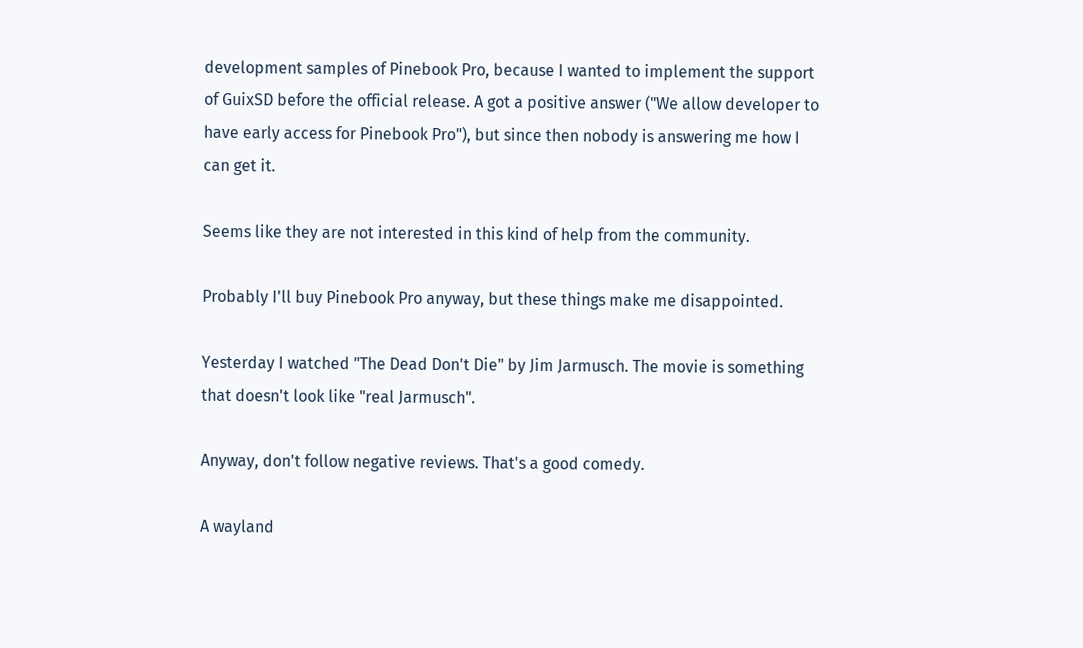development samples of Pinebook Pro, because I wanted to implement the support of GuixSD before the official release. A got a positive answer ("We allow developer to have early access for Pinebook Pro"), but since then nobody is answering me how I can get it.

Seems like they are not interested in this kind of help from the community.

Probably I'll buy Pinebook Pro anyway, but these things make me disappointed.

Yesterday I watched "The Dead Don't Die" by Jim Jarmusch. The movie is something that doesn't look like "real Jarmusch".

Anyway, don't follow negative reviews. That's a good comedy.

A wayland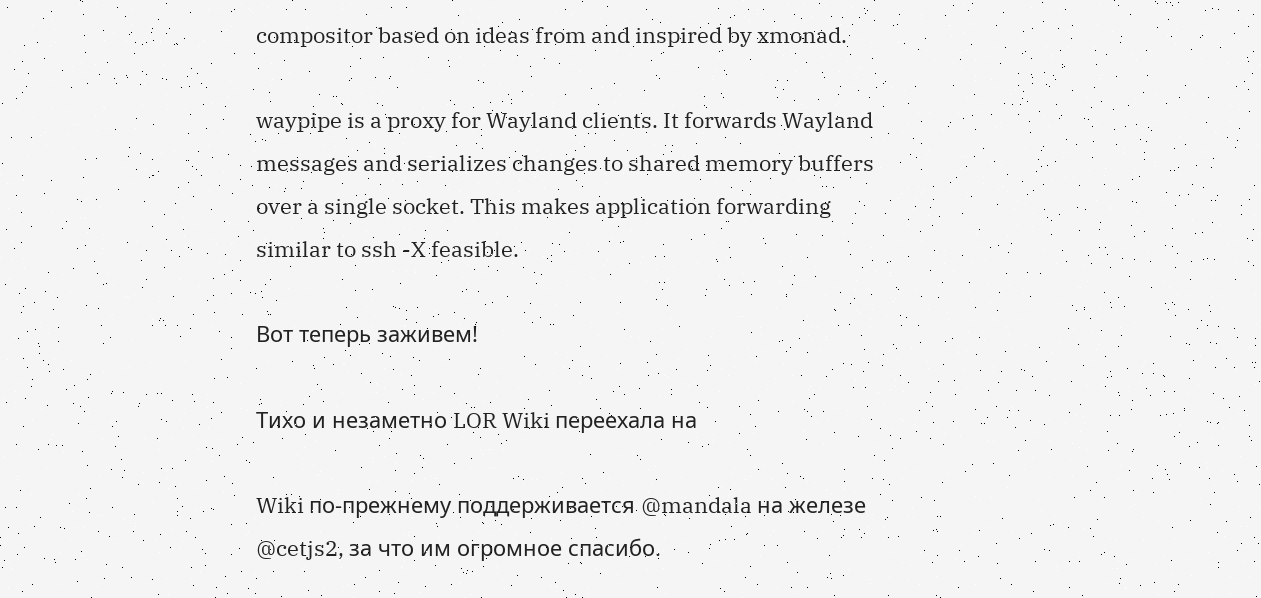compositor based on ideas from and inspired by xmonad.

waypipe is a proxy for Wayland clients. It forwards Wayland messages and serializes changes to shared memory buffers over a single socket. This makes application forwarding similar to ssh -X feasible.

Вот теперь заживем!

Тихо и незаметно LOR Wiki переехала на

Wiki по-прежнему поддерживается @mandala на железе @cetjs2, за что им огромное спасибо.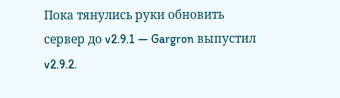Пока тянулись руки обновить сервер до v2.9.1 — Gargron выпустил v2.9.2.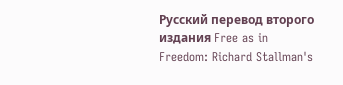Русский перевод второго издания Free as in Freedom: Richard Stallman's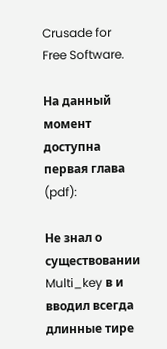Crusade for Free Software.

На данный момент доступна первая глава (pdf):

Не знал о существовании Multi_key в и вводил всегда длинные тире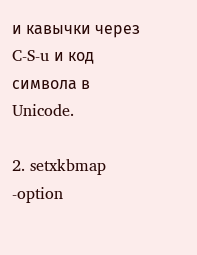и кавычки через C-S-u и код символа в Unicode.

2. setxkbmap -option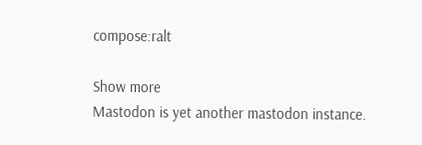compose:ralt

Show more
Mastodon is yet another mastodon instance.